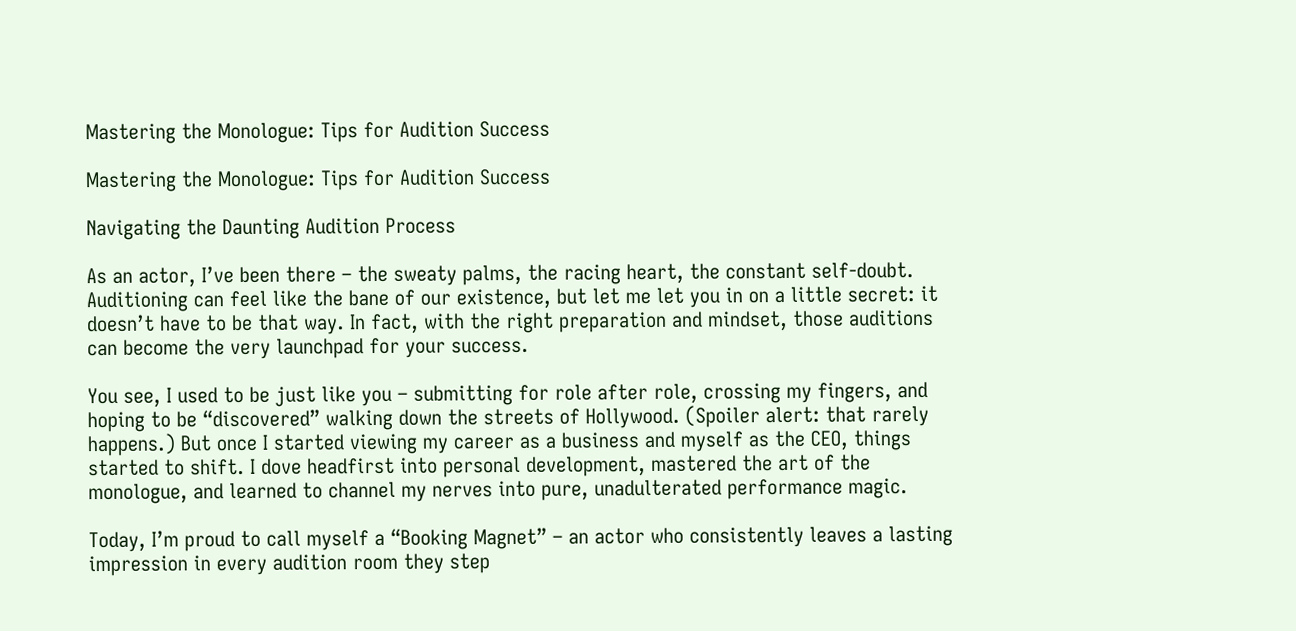Mastering the Monologue: Tips for Audition Success

Mastering the Monologue: Tips for Audition Success

Navigating the Daunting Audition Process

As an actor, I’ve been there – the sweaty palms, the racing heart, the constant self-doubt. Auditioning can feel like the bane of our existence, but let me let you in on a little secret: it doesn’t have to be that way. In fact, with the right preparation and mindset, those auditions can become the very launchpad for your success.

You see, I used to be just like you – submitting for role after role, crossing my fingers, and hoping to be “discovered” walking down the streets of Hollywood. (Spoiler alert: that rarely happens.) But once I started viewing my career as a business and myself as the CEO, things started to shift. I dove headfirst into personal development, mastered the art of the monologue, and learned to channel my nerves into pure, unadulterated performance magic.

Today, I’m proud to call myself a “Booking Magnet” – an actor who consistently leaves a lasting impression in every audition room they step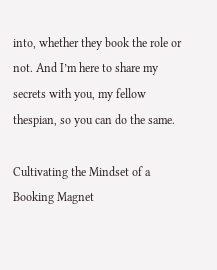into, whether they book the role or not. And I’m here to share my secrets with you, my fellow thespian, so you can do the same.

Cultivating the Mindset of a Booking Magnet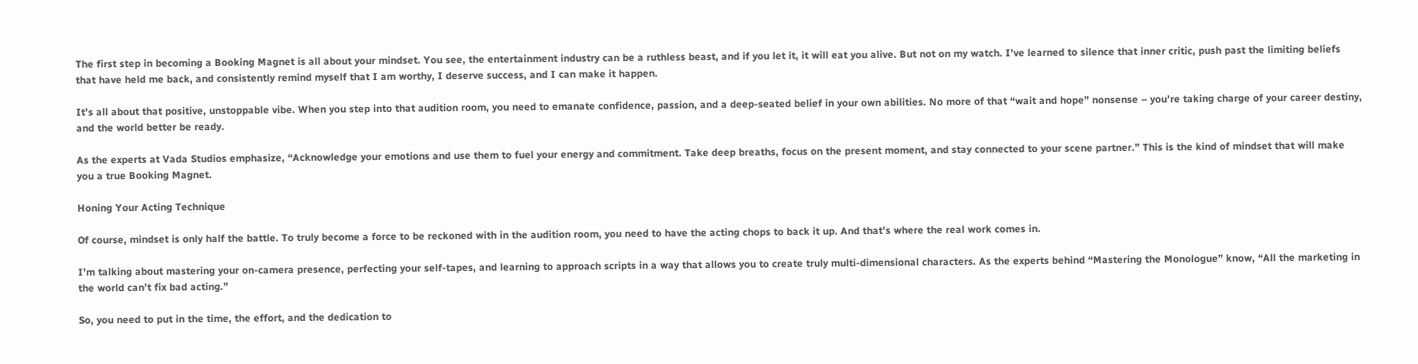The first step in becoming a Booking Magnet is all about your mindset. You see, the entertainment industry can be a ruthless beast, and if you let it, it will eat you alive. But not on my watch. I’ve learned to silence that inner critic, push past the limiting beliefs that have held me back, and consistently remind myself that I am worthy, I deserve success, and I can make it happen.

It’s all about that positive, unstoppable vibe. When you step into that audition room, you need to emanate confidence, passion, and a deep-seated belief in your own abilities. No more of that “wait and hope” nonsense – you’re taking charge of your career destiny, and the world better be ready.

As the experts at Vada Studios emphasize, “Acknowledge your emotions and use them to fuel your energy and commitment. Take deep breaths, focus on the present moment, and stay connected to your scene partner.” This is the kind of mindset that will make you a true Booking Magnet.

Honing Your Acting Technique

Of course, mindset is only half the battle. To truly become a force to be reckoned with in the audition room, you need to have the acting chops to back it up. And that’s where the real work comes in.

I’m talking about mastering your on-camera presence, perfecting your self-tapes, and learning to approach scripts in a way that allows you to create truly multi-dimensional characters. As the experts behind “Mastering the Monologue” know, “All the marketing in the world can’t fix bad acting.”

So, you need to put in the time, the effort, and the dedication to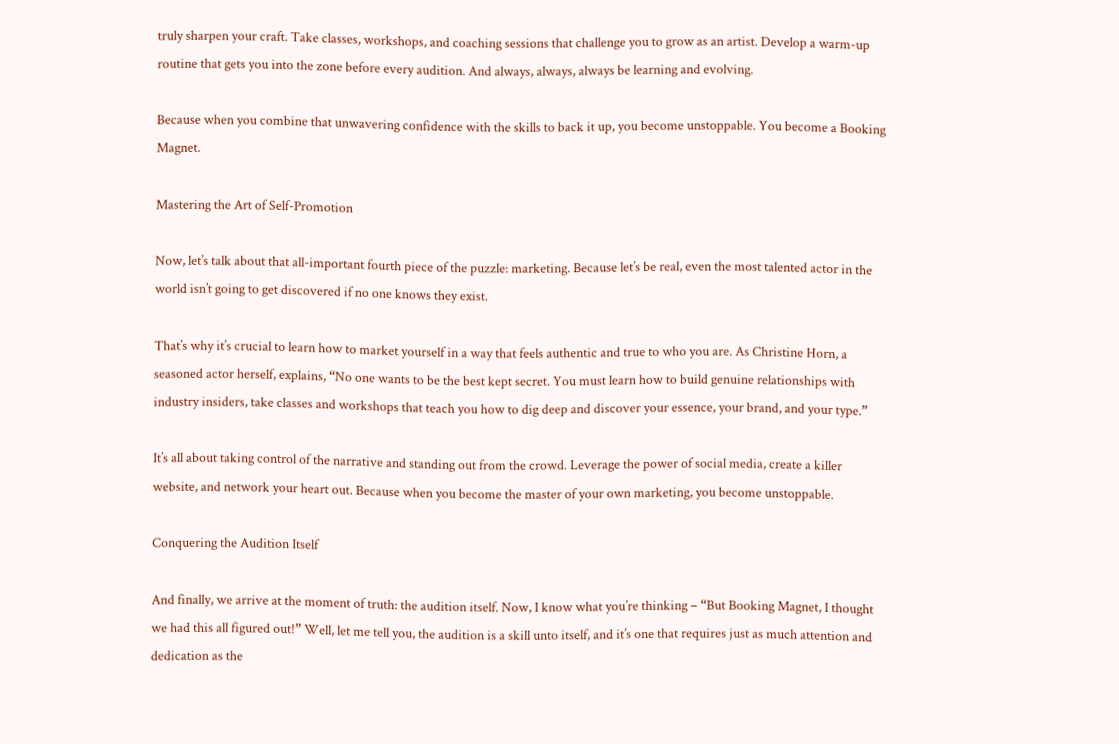truly sharpen your craft. Take classes, workshops, and coaching sessions that challenge you to grow as an artist. Develop a warm-up routine that gets you into the zone before every audition. And always, always, always be learning and evolving.

Because when you combine that unwavering confidence with the skills to back it up, you become unstoppable. You become a Booking Magnet.

Mastering the Art of Self-Promotion

Now, let’s talk about that all-important fourth piece of the puzzle: marketing. Because let’s be real, even the most talented actor in the world isn’t going to get discovered if no one knows they exist.

That’s why it’s crucial to learn how to market yourself in a way that feels authentic and true to who you are. As Christine Horn, a seasoned actor herself, explains, “No one wants to be the best kept secret. You must learn how to build genuine relationships with industry insiders, take classes and workshops that teach you how to dig deep and discover your essence, your brand, and your type.”

It’s all about taking control of the narrative and standing out from the crowd. Leverage the power of social media, create a killer website, and network your heart out. Because when you become the master of your own marketing, you become unstoppable.

Conquering the Audition Itself

And finally, we arrive at the moment of truth: the audition itself. Now, I know what you’re thinking – “But Booking Magnet, I thought we had this all figured out!” Well, let me tell you, the audition is a skill unto itself, and it’s one that requires just as much attention and dedication as the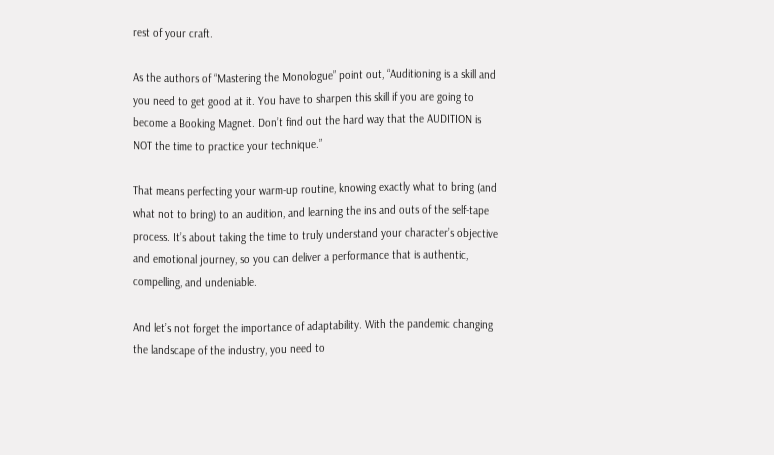rest of your craft.

As the authors of “Mastering the Monologue” point out, “Auditioning is a skill and you need to get good at it. You have to sharpen this skill if you are going to become a Booking Magnet. Don’t find out the hard way that the AUDITION is NOT the time to practice your technique.”

That means perfecting your warm-up routine, knowing exactly what to bring (and what not to bring) to an audition, and learning the ins and outs of the self-tape process. It’s about taking the time to truly understand your character’s objective and emotional journey, so you can deliver a performance that is authentic, compelling, and undeniable.

And let’s not forget the importance of adaptability. With the pandemic changing the landscape of the industry, you need to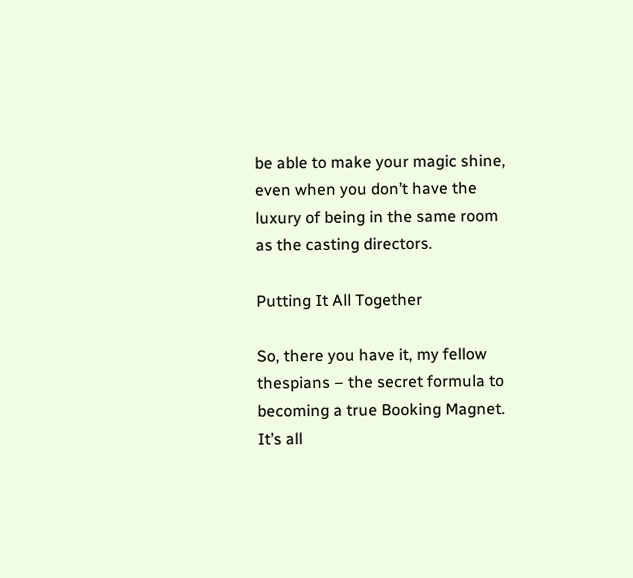be able to make your magic shine, even when you don’t have the luxury of being in the same room as the casting directors.

Putting It All Together

So, there you have it, my fellow thespians – the secret formula to becoming a true Booking Magnet. It’s all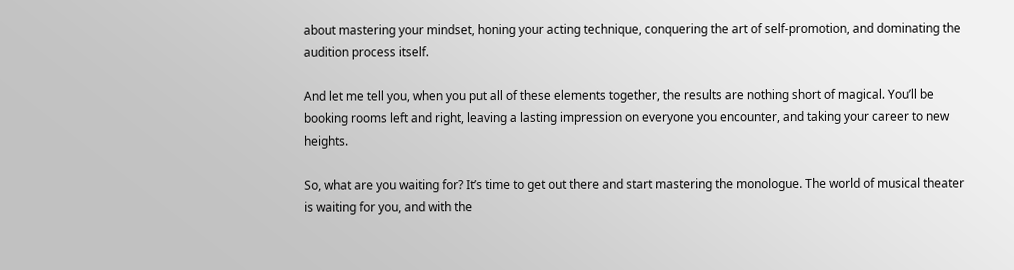about mastering your mindset, honing your acting technique, conquering the art of self-promotion, and dominating the audition process itself.

And let me tell you, when you put all of these elements together, the results are nothing short of magical. You’ll be booking rooms left and right, leaving a lasting impression on everyone you encounter, and taking your career to new heights.

So, what are you waiting for? It’s time to get out there and start mastering the monologue. The world of musical theater is waiting for you, and with the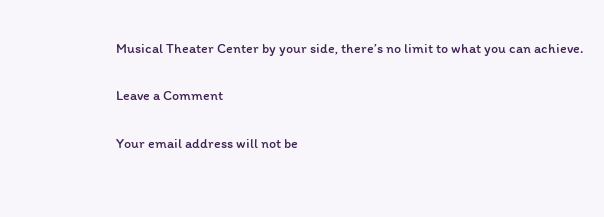Musical Theater Center by your side, there’s no limit to what you can achieve.

Leave a Comment

Your email address will not be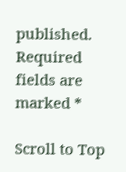published. Required fields are marked *

Scroll to Top